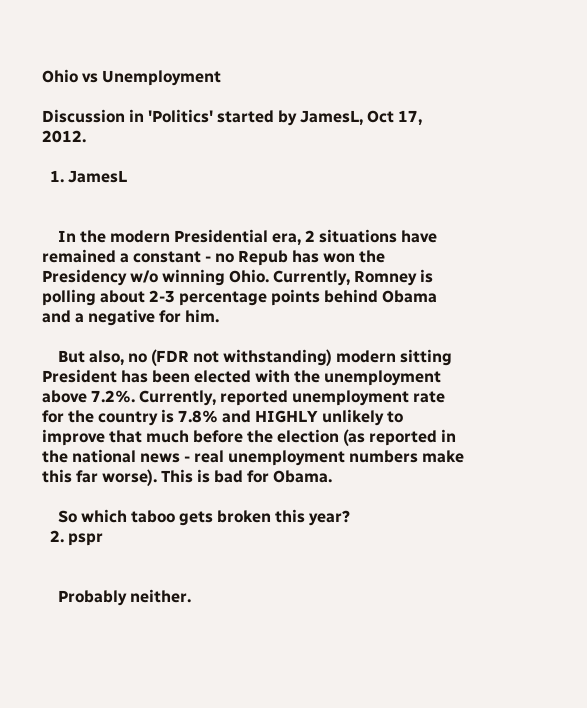Ohio vs Unemployment

Discussion in 'Politics' started by JamesL, Oct 17, 2012.

  1. JamesL


    In the modern Presidential era, 2 situations have remained a constant - no Repub has won the Presidency w/o winning Ohio. Currently, Romney is polling about 2-3 percentage points behind Obama and a negative for him.

    But also, no (FDR not withstanding) modern sitting President has been elected with the unemployment above 7.2%. Currently, reported unemployment rate for the country is 7.8% and HIGHLY unlikely to improve that much before the election (as reported in the national news - real unemployment numbers make this far worse). This is bad for Obama.

    So which taboo gets broken this year?
  2. pspr


    Probably neither.